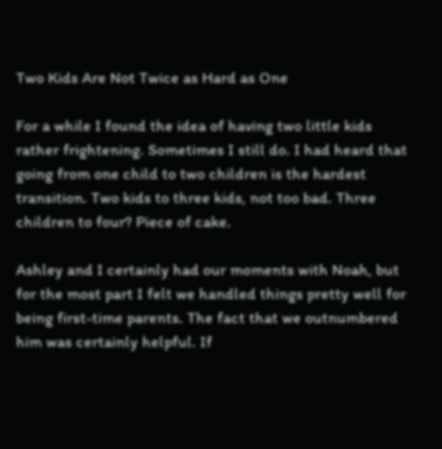Two Kids Are Not Twice as Hard as One

For a while I found the idea of having two little kids rather frightening. Sometimes I still do. I had heard that going from one child to two children is the hardest transition. Two kids to three kids, not too bad. Three children to four? Piece of cake.

Ashley and I certainly had our moments with Noah, but for the most part I felt we handled things pretty well for being first-time parents. The fact that we outnumbered him was certainly helpful. If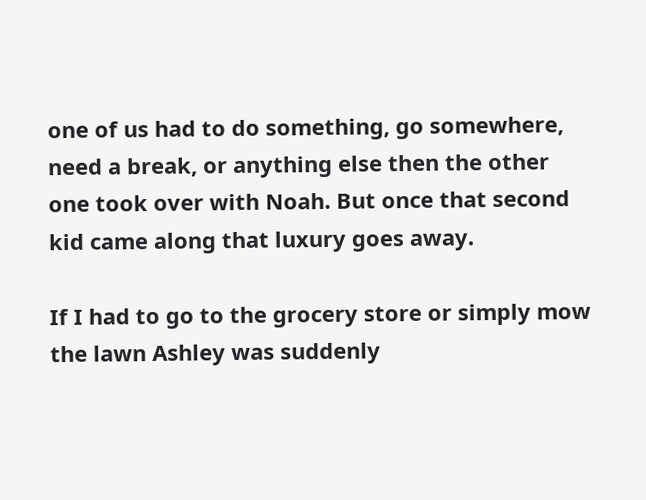one of us had to do something, go somewhere, need a break, or anything else then the other one took over with Noah. But once that second kid came along that luxury goes away.

If I had to go to the grocery store or simply mow the lawn Ashley was suddenly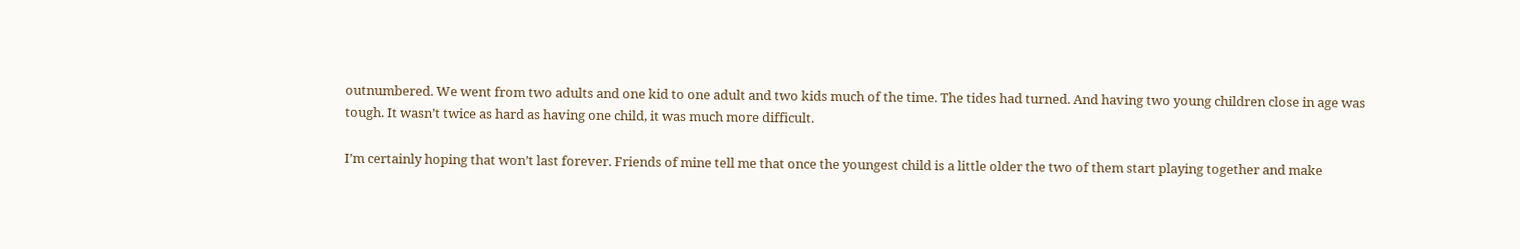outnumbered. We went from two adults and one kid to one adult and two kids much of the time. The tides had turned. And having two young children close in age was tough. It wasn’t twice as hard as having one child, it was much more difficult.

I’m certainly hoping that won’t last forever. Friends of mine tell me that once the youngest child is a little older the two of them start playing together and make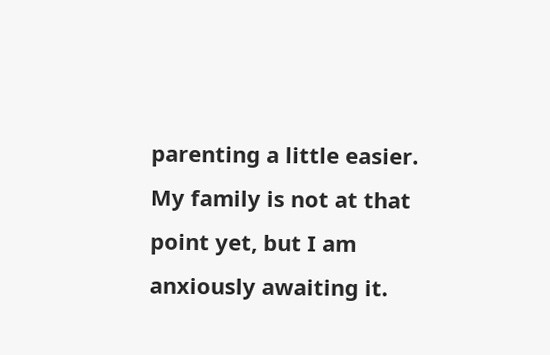parenting a little easier. My family is not at that point yet, but I am anxiously awaiting it.